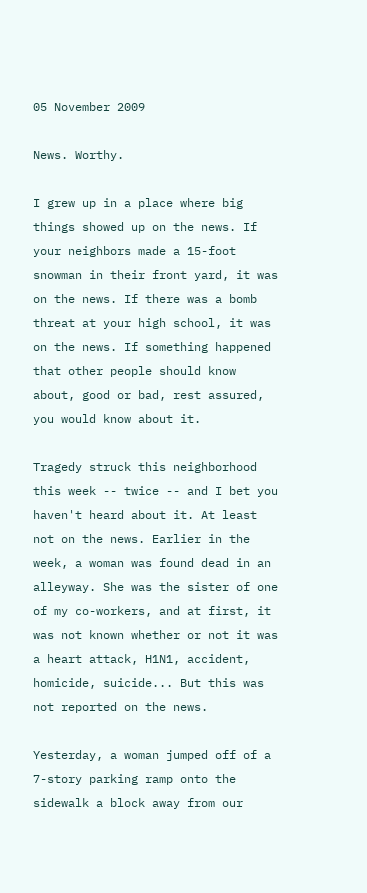05 November 2009

News. Worthy.

I grew up in a place where big things showed up on the news. If your neighbors made a 15-foot snowman in their front yard, it was on the news. If there was a bomb threat at your high school, it was on the news. If something happened that other people should know about, good or bad, rest assured, you would know about it.

Tragedy struck this neighborhood this week -- twice -- and I bet you haven't heard about it. At least not on the news. Earlier in the week, a woman was found dead in an alleyway. She was the sister of one of my co-workers, and at first, it was not known whether or not it was a heart attack, H1N1, accident, homicide, suicide... But this was not reported on the news.

Yesterday, a woman jumped off of a 7-story parking ramp onto the sidewalk a block away from our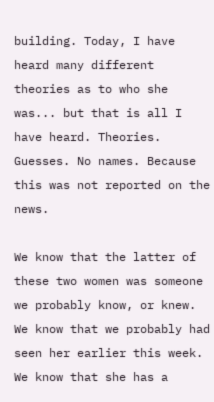building. Today, I have heard many different theories as to who she was... but that is all I have heard. Theories. Guesses. No names. Because this was not reported on the news.

We know that the latter of these two women was someone we probably know, or knew. We know that we probably had seen her earlier this week. We know that she has a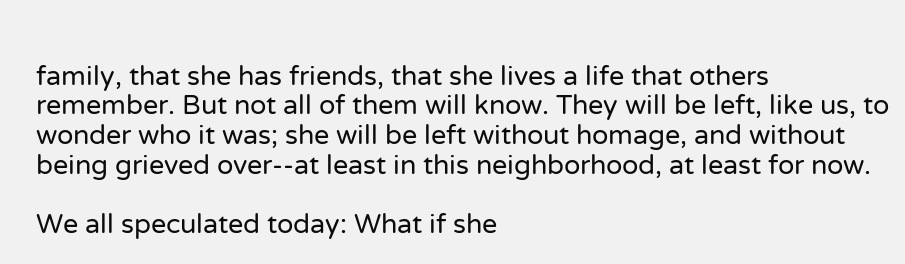family, that she has friends, that she lives a life that others remember. But not all of them will know. They will be left, like us, to wonder who it was; she will be left without homage, and without being grieved over--at least in this neighborhood, at least for now.

We all speculated today: What if she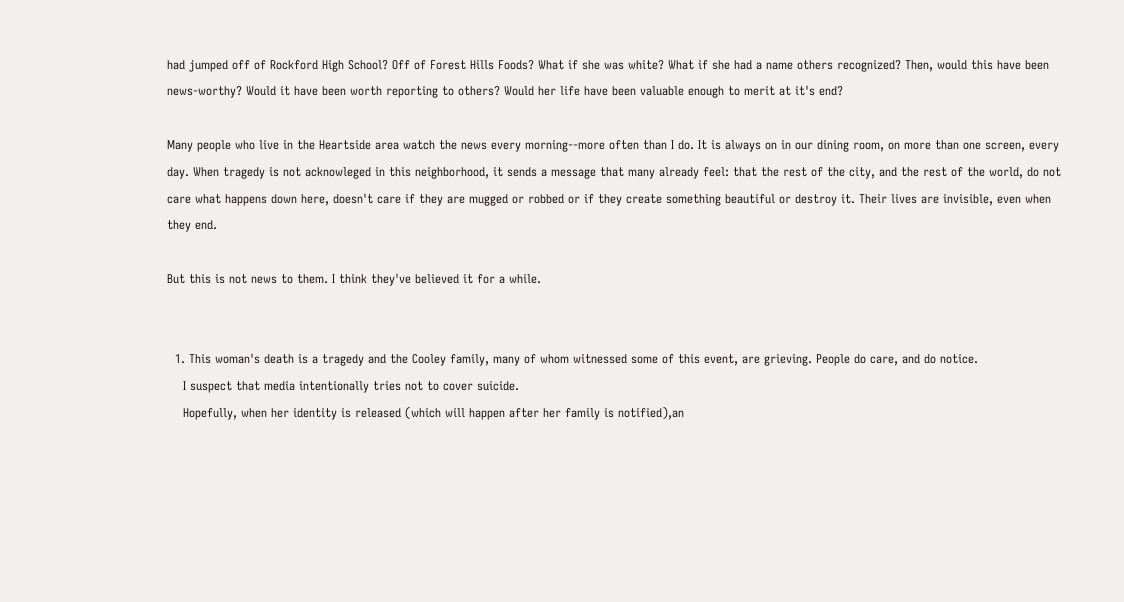had jumped off of Rockford High School? Off of Forest Hills Foods? What if she was white? What if she had a name others recognized? Then, would this have been news-worthy? Would it have been worth reporting to others? Would her life have been valuable enough to merit at it's end?

Many people who live in the Heartside area watch the news every morning--more often than I do. It is always on in our dining room, on more than one screen, every day. When tragedy is not acknowleged in this neighborhood, it sends a message that many already feel: that the rest of the city, and the rest of the world, do not care what happens down here, doesn't care if they are mugged or robbed or if they create something beautiful or destroy it. Their lives are invisible, even when they end.

But this is not news to them. I think they've believed it for a while.


  1. This woman's death is a tragedy and the Cooley family, many of whom witnessed some of this event, are grieving. People do care, and do notice.
    I suspect that media intentionally tries not to cover suicide.
    Hopefully, when her identity is released (which will happen after her family is notified),an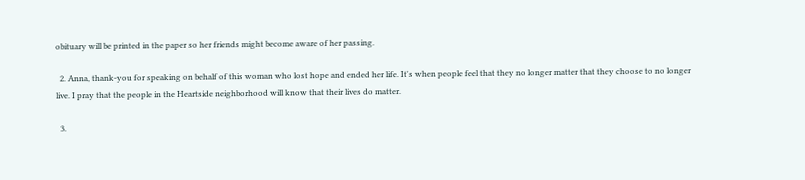obituary will be printed in the paper so her friends might become aware of her passing.

  2. Anna, thank-you for speaking on behalf of this woman who lost hope and ended her life. It's when people feel that they no longer matter that they choose to no longer live. I pray that the people in the Heartside neighborhood will know that their lives do matter.

  3.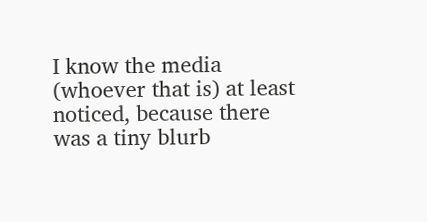I know the media (whoever that is) at least noticed, because there was a tiny blurb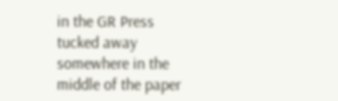in the GR Press tucked away somewhere in the middle of the paper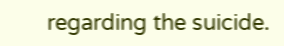regarding the suicide.